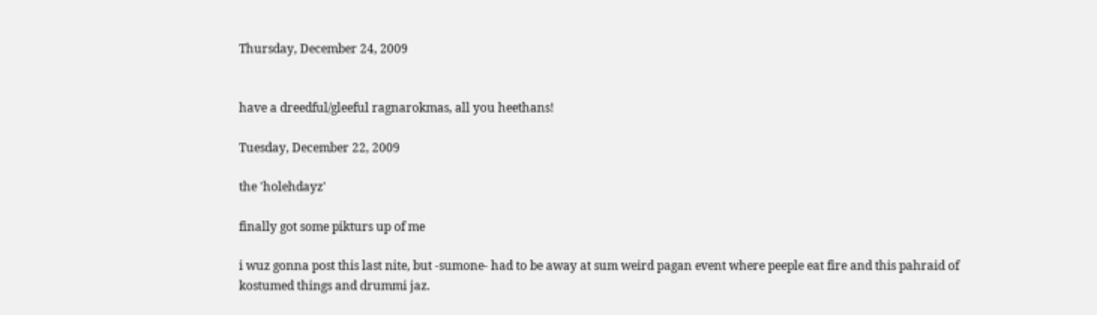Thursday, December 24, 2009


have a dreedful/gleeful ragnarokmas, all you heethans!

Tuesday, December 22, 2009

the 'holehdayz'

finally got some pikturs up of me

i wuz gonna post this last nite, but -sumone- had to be away at sum weird pagan event where peeple eat fire and this pahraid of kostumed things and drummi jaz.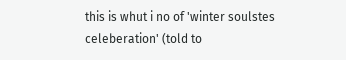this is whut i no of 'winter soulstes celeberation' (told to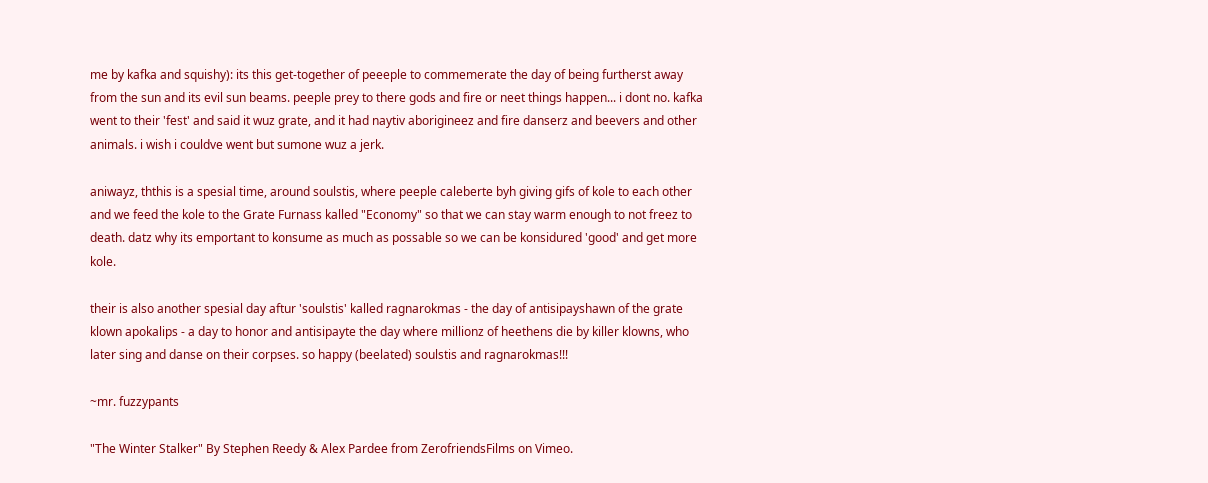me by kafka and squishy): its this get-together of peeeple to commemerate the day of being furtherst away from the sun and its evil sun beams. peeple prey to there gods and fire or neet things happen... i dont no. kafka went to their 'fest' and said it wuz grate, and it had naytiv aborigineez and fire danserz and beevers and other animals. i wish i couldve went but sumone wuz a jerk.

aniwayz, ththis is a spesial time, around soulstis, where peeple caleberte byh giving gifs of kole to each other and we feed the kole to the Grate Furnass kalled "Economy" so that we can stay warm enough to not freez to death. datz why its emportant to konsume as much as possable so we can be konsidured 'good' and get more kole.

their is also another spesial day aftur 'soulstis' kalled ragnarokmas - the day of antisipayshawn of the grate klown apokalips - a day to honor and antisipayte the day where millionz of heethens die by killer klowns, who later sing and danse on their corpses. so happy (beelated) soulstis and ragnarokmas!!!

~mr. fuzzypants

"The Winter Stalker" By Stephen Reedy & Alex Pardee from ZerofriendsFilms on Vimeo.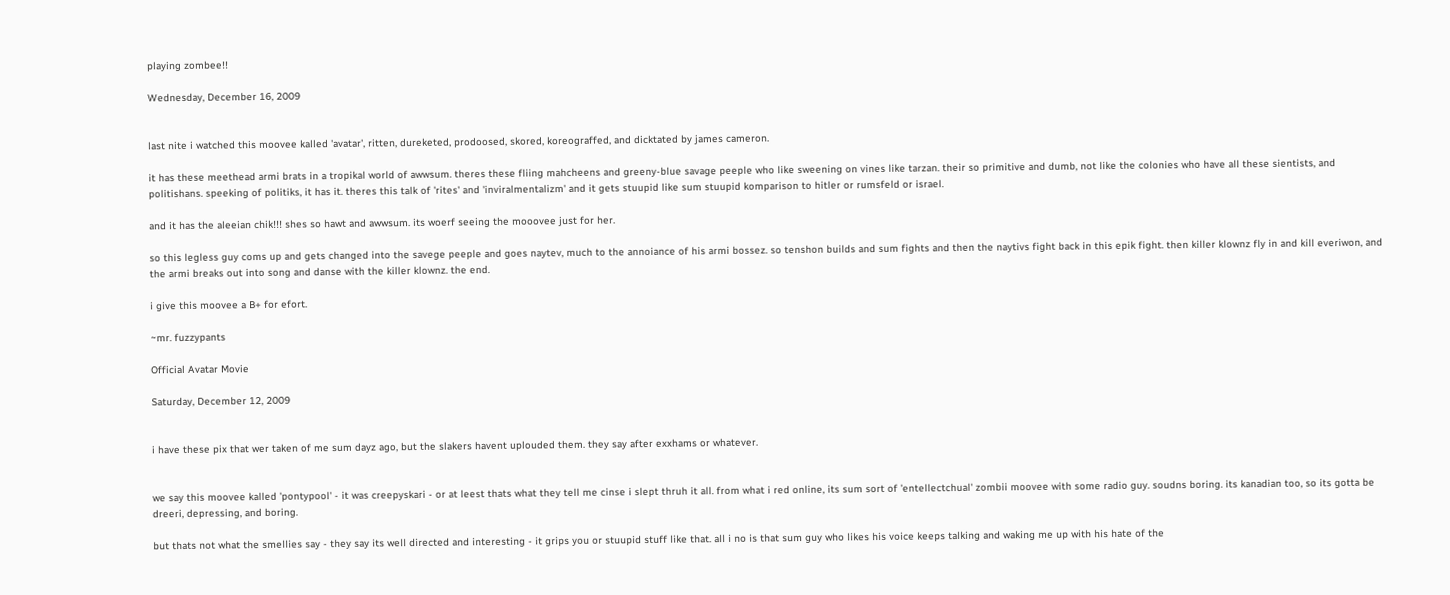playing zombee!!

Wednesday, December 16, 2009


last nite i watched this moovee kalled 'avatar', ritten, dureketed, prodoosed, skored, koreograffed, and dicktated by james cameron.

it has these meethead armi brats in a tropikal world of awwsum. theres these fliing mahcheens and greeny-blue savage peeple who like sweening on vines like tarzan. their so primitive and dumb, not like the colonies who have all these sientists, and politishans. speeking of politiks, it has it. theres this talk of 'rites' and 'inviralmentalizm' and it gets stuupid like sum stuupid komparison to hitler or rumsfeld or israel.

and it has the aleeian chik!!! shes so hawt and awwsum. its woerf seeing the mooovee just for her.

so this legless guy coms up and gets changed into the savege peeple and goes naytev, much to the annoiance of his armi bossez. so tenshon builds and sum fights and then the naytivs fight back in this epik fight. then killer klownz fly in and kill everiwon, and the armi breaks out into song and danse with the killer klownz. the end.

i give this moovee a B+ for efort.

~mr. fuzzypants

Official Avatar Movie

Saturday, December 12, 2009


i have these pix that wer taken of me sum dayz ago, but the slakers havent uplouded them. they say after exxhams or whatever.


we say this moovee kalled 'pontypool' - it was creepyskari - or at leest thats what they tell me cinse i slept thruh it all. from what i red online, its sum sort of 'entellectchual' zombii moovee with some radio guy. soudns boring. its kanadian too, so its gotta be dreeri, depressing, and boring.

but thats not what the smellies say - they say its well directed and interesting - it grips you or stuupid stuff like that. all i no is that sum guy who likes his voice keeps talking and waking me up with his hate of the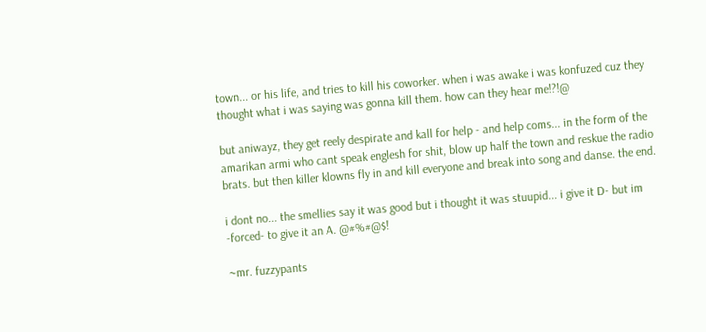town... or his life, and tries to kill his coworker. when i was awake i was konfuzed cuz they thought what i was saying was gonna kill them. how can they hear me!?!@

but aniwayz, they get reely despirate and kall for help - and help coms... in the form of the amarikan armi who cant speak englesh for shit, blow up half the town and reskue the radio brats. but then killer klowns fly in and kill everyone and break into song and danse. the end.

i dont no... the smellies say it was good but i thought it was stuupid... i give it D- but im -forced- to give it an A. @#%#@$!

~mr. fuzzypants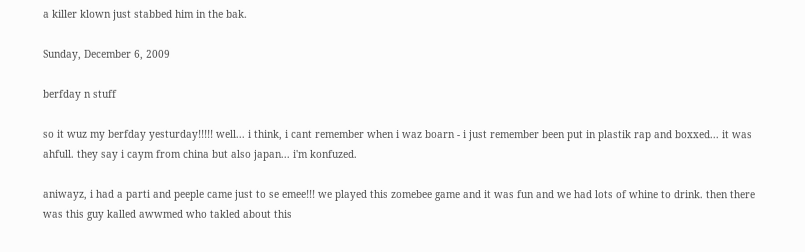a killer klown just stabbed him in the bak.

Sunday, December 6, 2009

berfday n stuff

so it wuz my berfday yesturday!!!!! well... i think, i cant remember when i waz boarn - i just remember been put in plastik rap and boxxed... it was ahfull. they say i caym from china but also japan... i'm konfuzed.

aniwayz, i had a parti and peeple came just to se emee!!! we played this zomebee game and it was fun and we had lots of whine to drink. then there was this guy kalled awwmed who takled about this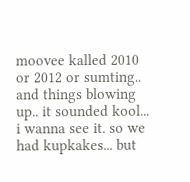moovee kalled 2010 or 2012 or sumting.. and things blowing up.. it sounded kool... i wanna see it. so we had kupkakes... but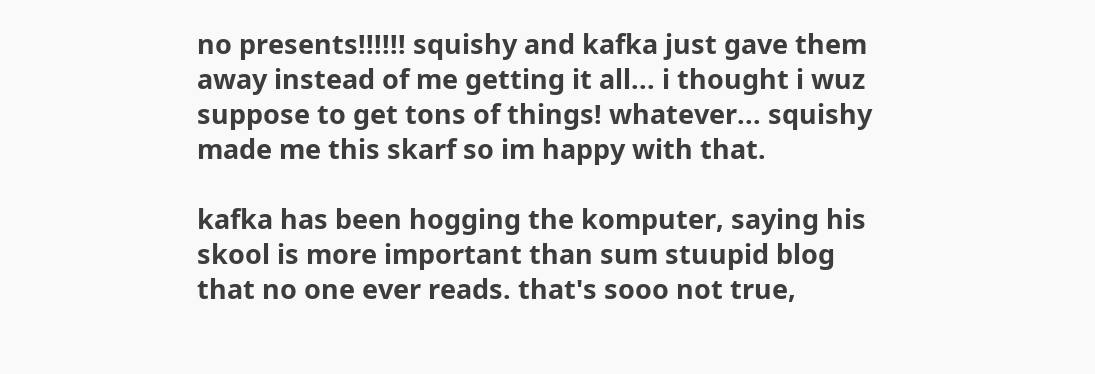no presents!!!!!! squishy and kafka just gave them away instead of me getting it all... i thought i wuz suppose to get tons of things! whatever... squishy made me this skarf so im happy with that.

kafka has been hogging the komputer, saying his skool is more important than sum stuupid blog that no one ever reads. that's sooo not true,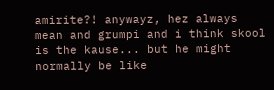amirite?! anywayz, hez always mean and grumpi and i think skool is the kause... but he might normally be like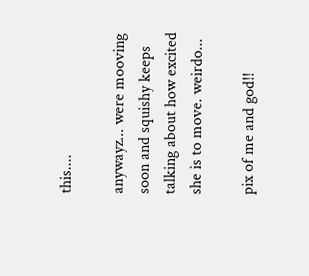this....

anywayz... were mooving soon and squishy keeps talking about how excited she is to move. weirdo...

pix of me and god!!